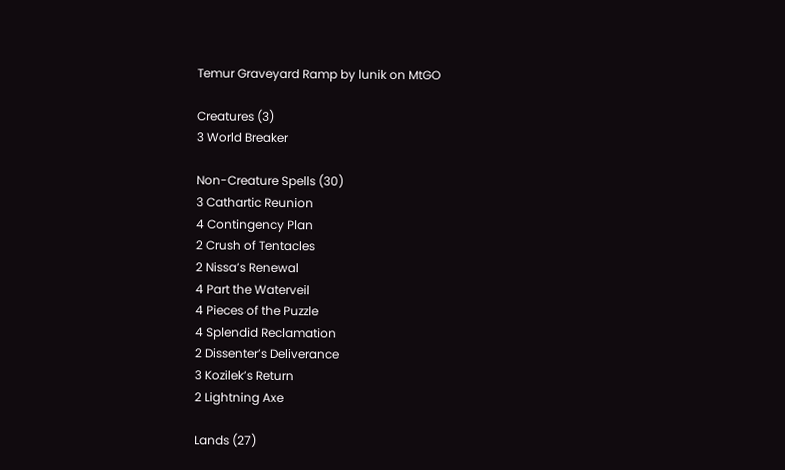Temur Graveyard Ramp by lunik on MtGO

Creatures (3)
3 World Breaker

Non-Creature Spells (30)
3 Cathartic Reunion
4 Contingency Plan
2 Crush of Tentacles
2 Nissa’s Renewal
4 Part the Waterveil
4 Pieces of the Puzzle
4 Splendid Reclamation
2 Dissenter’s Deliverance
3 Kozilek’s Return
2 Lightning Axe

Lands (27)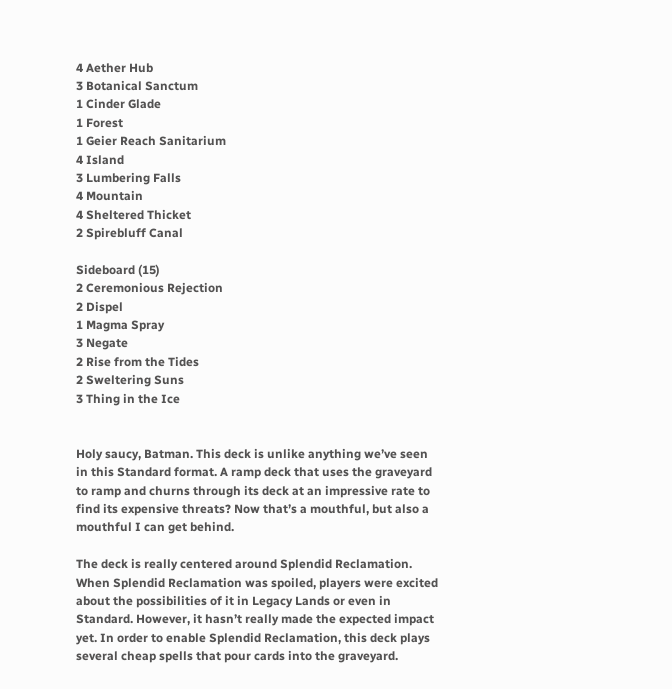4 Aether Hub
3 Botanical Sanctum
1 Cinder Glade
1 Forest
1 Geier Reach Sanitarium
4 Island
3 Lumbering Falls
4 Mountain
4 Sheltered Thicket
2 Spirebluff Canal

Sideboard (15)
2 Ceremonious Rejection
2 Dispel
1 Magma Spray
3 Negate
2 Rise from the Tides
2 Sweltering Suns
3 Thing in the Ice


Holy saucy, Batman. This deck is unlike anything we’ve seen in this Standard format. A ramp deck that uses the graveyard to ramp and churns through its deck at an impressive rate to find its expensive threats? Now that’s a mouthful, but also a mouthful I can get behind.

The deck is really centered around Splendid Reclamation. When Splendid Reclamation was spoiled, players were excited about the possibilities of it in Legacy Lands or even in Standard. However, it hasn’t really made the expected impact yet. In order to enable Splendid Reclamation, this deck plays several cheap spells that pour cards into the graveyard.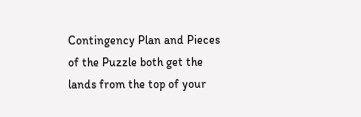Contingency Plan and Pieces of the Puzzle both get the lands from the top of your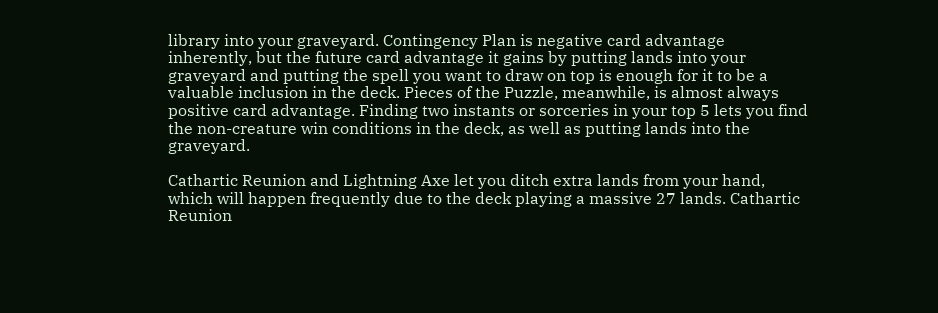library into your graveyard. Contingency Plan is negative card advantage inherently, but the future card advantage it gains by putting lands into your graveyard and putting the spell you want to draw on top is enough for it to be a valuable inclusion in the deck. Pieces of the Puzzle, meanwhile, is almost always positive card advantage. Finding two instants or sorceries in your top 5 lets you find the non-creature win conditions in the deck, as well as putting lands into the graveyard.

Cathartic Reunion and Lightning Axe let you ditch extra lands from your hand, which will happen frequently due to the deck playing a massive 27 lands. Cathartic Reunion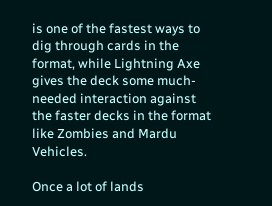is one of the fastest ways to dig through cards in the format, while Lightning Axe gives the deck some much-needed interaction against the faster decks in the format like Zombies and Mardu Vehicles.

Once a lot of lands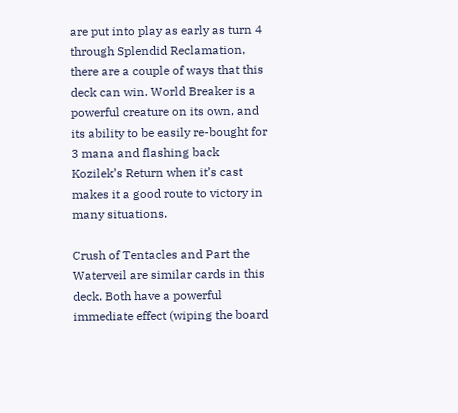are put into play as early as turn 4 through Splendid Reclamation, there are a couple of ways that this deck can win. World Breaker is a powerful creature on its own, and its ability to be easily re-bought for 3 mana and flashing back Kozilek’s Return when it’s cast makes it a good route to victory in many situations.

Crush of Tentacles and Part the Waterveil are similar cards in this deck. Both have a powerful immediate effect (wiping the board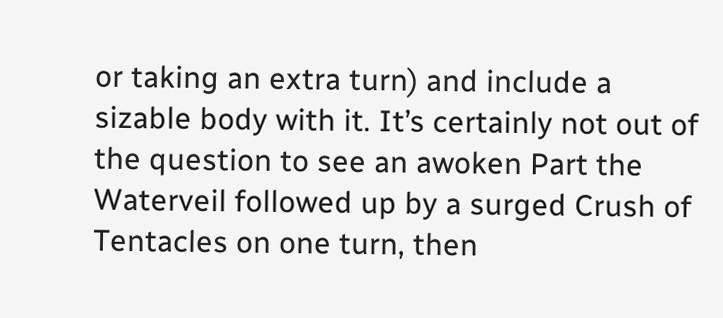or taking an extra turn) and include a sizable body with it. It’s certainly not out of the question to see an awoken Part the Waterveil followed up by a surged Crush of Tentacles on one turn, then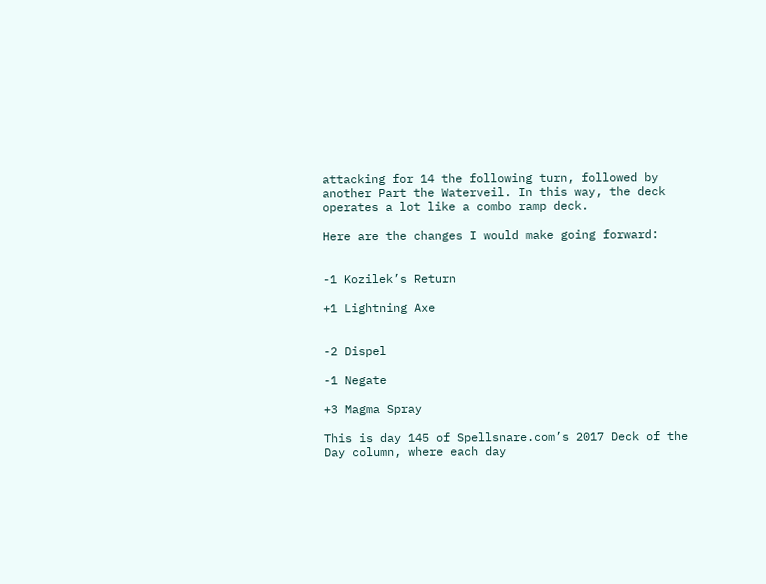attacking for 14 the following turn, followed by another Part the Waterveil. In this way, the deck operates a lot like a combo ramp deck.

Here are the changes I would make going forward:


-1 Kozilek’s Return

+1 Lightning Axe


-2 Dispel

-1 Negate

+3 Magma Spray

This is day 145 of Spellsnare.com’s 2017 Deck of the Day column, where each day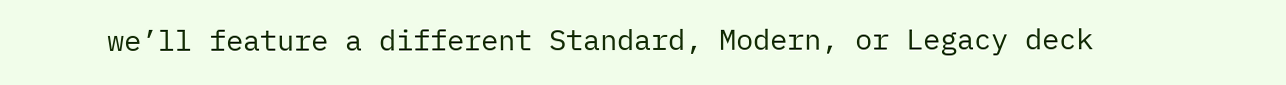we’ll feature a different Standard, Modern, or Legacy deck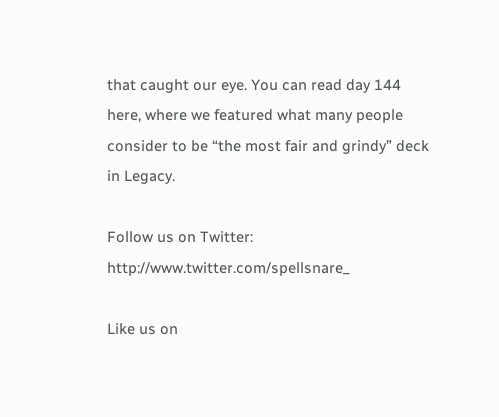that caught our eye. You can read day 144 here, where we featured what many people consider to be “the most fair and grindy” deck in Legacy.

Follow us on Twitter: http://www.twitter.com/spellsnare_

Like us on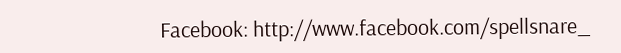Facebook: http://www.facebook.com/spellsnare_